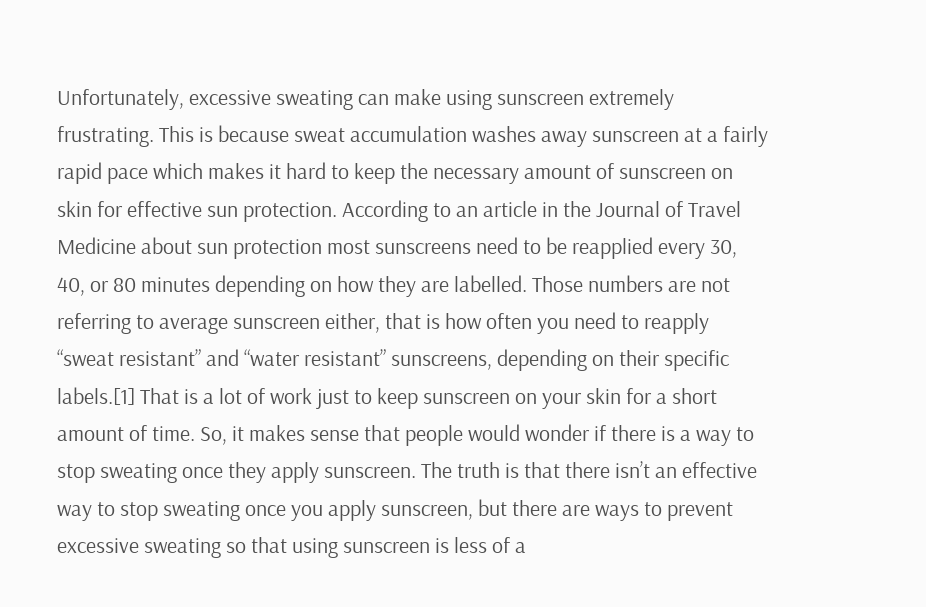Unfortunately, excessive sweating can make using sunscreen extremely frustrating. This is because sweat accumulation washes away sunscreen at a fairly rapid pace which makes it hard to keep the necessary amount of sunscreen on skin for effective sun protection. According to an article in the Journal of Travel Medicine about sun protection most sunscreens need to be reapplied every 30, 40, or 80 minutes depending on how they are labelled. Those numbers are not referring to average sunscreen either, that is how often you need to reapply “sweat resistant” and “water resistant” sunscreens, depending on their specific labels.[1] That is a lot of work just to keep sunscreen on your skin for a short amount of time. So, it makes sense that people would wonder if there is a way to stop sweating once they apply sunscreen. The truth is that there isn’t an effective way to stop sweating once you apply sunscreen, but there are ways to prevent excessive sweating so that using sunscreen is less of a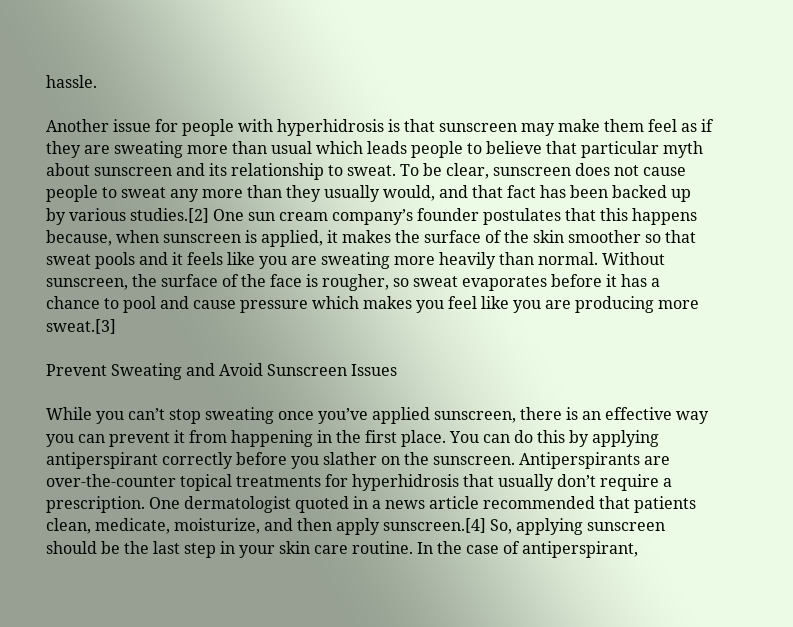hassle.

Another issue for people with hyperhidrosis is that sunscreen may make them feel as if they are sweating more than usual which leads people to believe that particular myth about sunscreen and its relationship to sweat. To be clear, sunscreen does not cause people to sweat any more than they usually would, and that fact has been backed up by various studies.[2] One sun cream company’s founder postulates that this happens because, when sunscreen is applied, it makes the surface of the skin smoother so that sweat pools and it feels like you are sweating more heavily than normal. Without sunscreen, the surface of the face is rougher, so sweat evaporates before it has a chance to pool and cause pressure which makes you feel like you are producing more sweat.[3]

Prevent Sweating and Avoid Sunscreen Issues

While you can’t stop sweating once you’ve applied sunscreen, there is an effective way you can prevent it from happening in the first place. You can do this by applying antiperspirant correctly before you slather on the sunscreen. Antiperspirants are over-the-counter topical treatments for hyperhidrosis that usually don’t require a prescription. One dermatologist quoted in a news article recommended that patients clean, medicate, moisturize, and then apply sunscreen.[4] So, applying sunscreen should be the last step in your skin care routine. In the case of antiperspirant,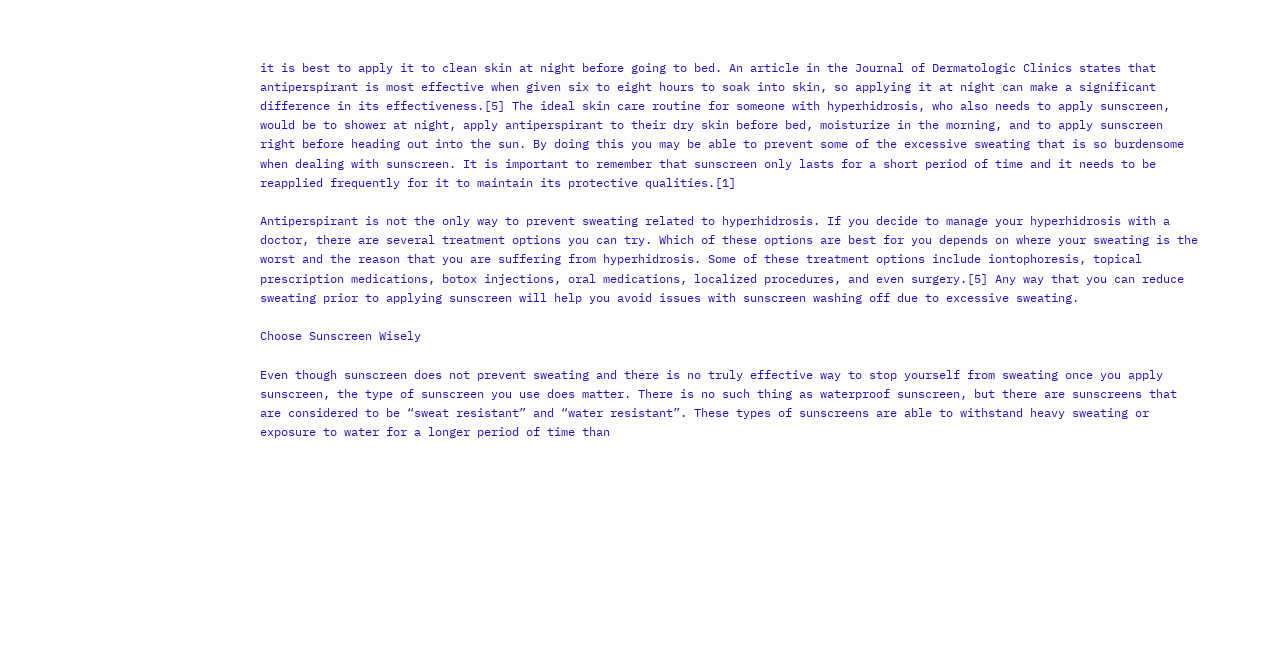it is best to apply it to clean skin at night before going to bed. An article in the Journal of Dermatologic Clinics states that antiperspirant is most effective when given six to eight hours to soak into skin, so applying it at night can make a significant difference in its effectiveness.[5] The ideal skin care routine for someone with hyperhidrosis, who also needs to apply sunscreen, would be to shower at night, apply antiperspirant to their dry skin before bed, moisturize in the morning, and to apply sunscreen right before heading out into the sun. By doing this you may be able to prevent some of the excessive sweating that is so burdensome when dealing with sunscreen. It is important to remember that sunscreen only lasts for a short period of time and it needs to be reapplied frequently for it to maintain its protective qualities.[1]

Antiperspirant is not the only way to prevent sweating related to hyperhidrosis. If you decide to manage your hyperhidrosis with a doctor, there are several treatment options you can try. Which of these options are best for you depends on where your sweating is the worst and the reason that you are suffering from hyperhidrosis. Some of these treatment options include iontophoresis, topical prescription medications, botox injections, oral medications, localized procedures, and even surgery.[5] Any way that you can reduce sweating prior to applying sunscreen will help you avoid issues with sunscreen washing off due to excessive sweating.

Choose Sunscreen Wisely

Even though sunscreen does not prevent sweating and there is no truly effective way to stop yourself from sweating once you apply sunscreen, the type of sunscreen you use does matter. There is no such thing as waterproof sunscreen, but there are sunscreens that are considered to be “sweat resistant” and “water resistant”. These types of sunscreens are able to withstand heavy sweating or exposure to water for a longer period of time than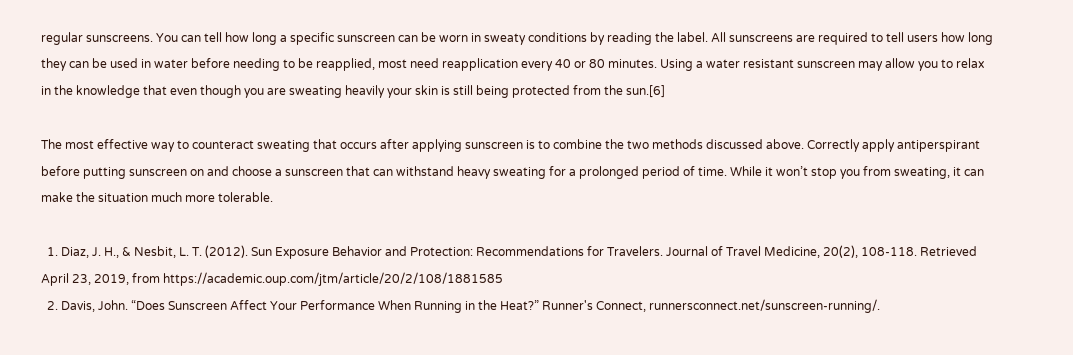regular sunscreens. You can tell how long a specific sunscreen can be worn in sweaty conditions by reading the label. All sunscreens are required to tell users how long they can be used in water before needing to be reapplied, most need reapplication every 40 or 80 minutes. Using a water resistant sunscreen may allow you to relax in the knowledge that even though you are sweating heavily your skin is still being protected from the sun.[6]

The most effective way to counteract sweating that occurs after applying sunscreen is to combine the two methods discussed above. Correctly apply antiperspirant before putting sunscreen on and choose a sunscreen that can withstand heavy sweating for a prolonged period of time. While it won’t stop you from sweating, it can make the situation much more tolerable.

  1. Diaz, J. H., & Nesbit, L. T. (2012). Sun Exposure Behavior and Protection: Recommendations for Travelers. Journal of Travel Medicine, 20(2), 108-118. Retrieved April 23, 2019, from https://academic.oup.com/jtm/article/20/2/108/1881585
  2. Davis, John. “Does Sunscreen Affect Your Performance When Running in the Heat?” Runner's Connect, runnersconnect.net/sunscreen-running/.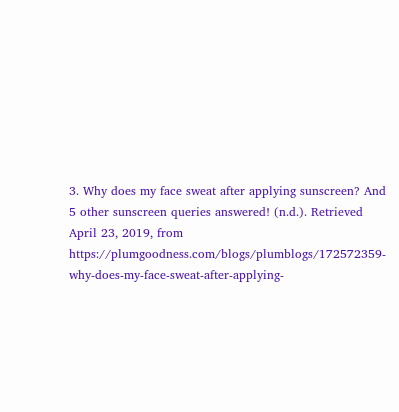3. Why does my face sweat after applying sunscreen? And 5 other sunscreen queries answered! (n.d.). Retrieved April 23, 2019, from https://plumgoodness.com/blogs/plumblogs/172572359-why-does-my-face-sweat-after-applying-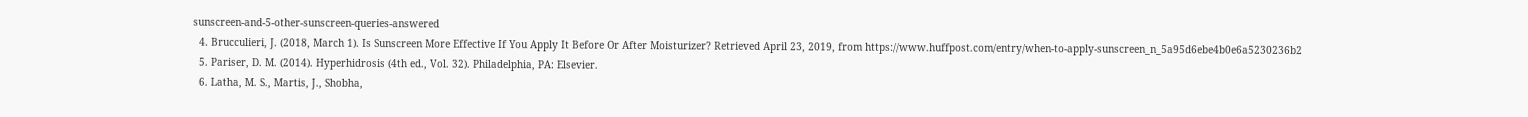sunscreen-and-5-other-sunscreen-queries-answered
  4. Brucculieri, J. (2018, March 1). Is Sunscreen More Effective If You Apply It Before Or After Moisturizer? Retrieved April 23, 2019, from https://www.huffpost.com/entry/when-to-apply-sunscreen_n_5a95d6ebe4b0e6a5230236b2
  5. Pariser, D. M. (2014). Hyperhidrosis (4th ed., Vol. 32). Philadelphia, PA: Elsevier.
  6. Latha, M. S., Martis, J., Shobha,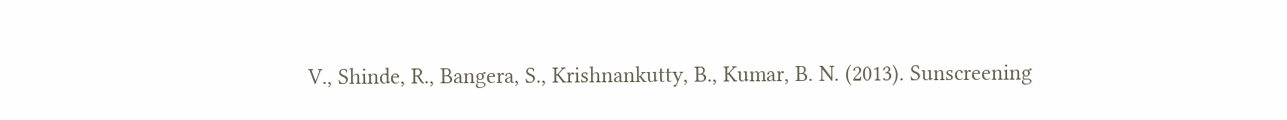V., Shinde, R., Bangera, S., Krishnankutty, B., Kumar, B. N. (2013). Sunscreening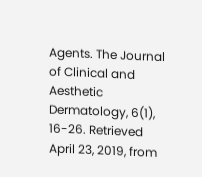Agents. The Journal of Clinical and Aesthetic Dermatology, 6(1), 16-26. Retrieved April 23, 2019, from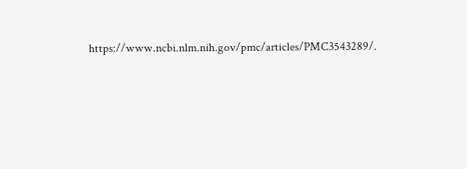https://www.ncbi.nlm.nih.gov/pmc/articles/PMC3543289/.